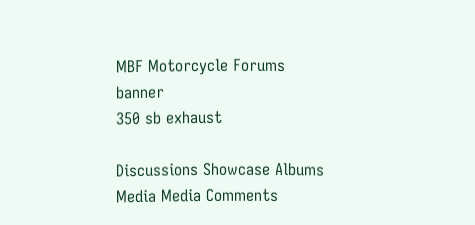MBF Motorcycle Forums banner
350 sb exhaust

Discussions Showcase Albums Media Media Comments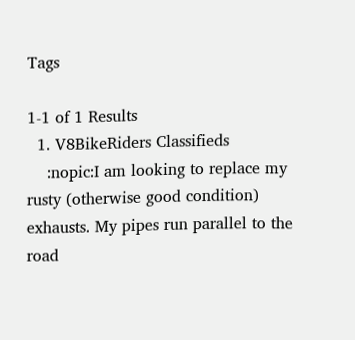Tags

1-1 of 1 Results
  1. V8BikeRiders Classifieds
    :nopic:I am looking to replace my rusty (otherwise good condition) exhausts. My pipes run parallel to the road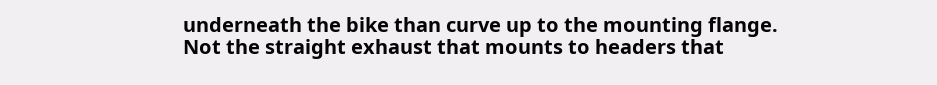underneath the bike than curve up to the mounting flange. Not the straight exhaust that mounts to headers that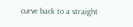curve back to a straight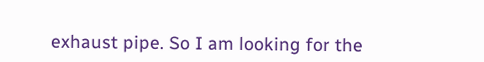exhaust pipe. So I am looking for the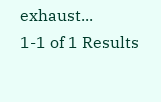exhaust...
1-1 of 1 Results